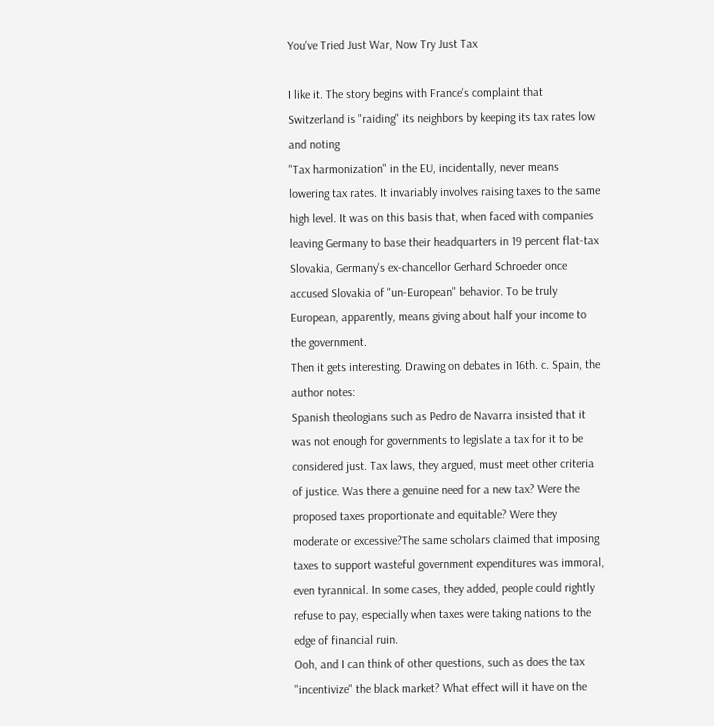You've Tried Just War, Now Try Just Tax

I like it. The story begins with France's complaint that Switzerland is "raiding" its neighbors by keeping its tax rates low and noting
"Tax harmonization" in the EU, incidentally, never means lowering tax rates. It invariably involves raising taxes to the same high level. It was on this basis that, when faced with companies leaving Germany to base their headquarters in 19 percent flat-tax Slovakia, Germany's ex-chancellor Gerhard Schroeder once accused Slovakia of "un-European" behavior. To be truly European, apparently, means giving about half your income to the government.
Then it gets interesting. Drawing on debates in 16th. c. Spain, the author notes:
Spanish theologians such as Pedro de Navarra insisted that it was not enough for governments to legislate a tax for it to be considered just. Tax laws, they argued, must meet other criteria of justice. Was there a genuine need for a new tax? Were the proposed taxes proportionate and equitable? Were they moderate or excessive?The same scholars claimed that imposing taxes to support wasteful government expenditures was immoral, even tyrannical. In some cases, they added, people could rightly refuse to pay, especially when taxes were taking nations to the edge of financial ruin.
Ooh, and I can think of other questions, such as does the tax "incentivize" the black market? What effect will it have on the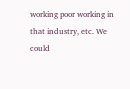working poor working in that industry, etc. We could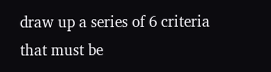draw up a series of 6 criteria that must be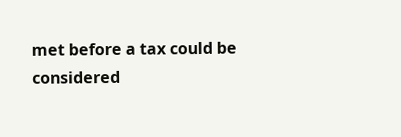met before a tax could be considered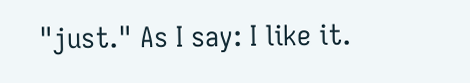"just." As I say: I like it.